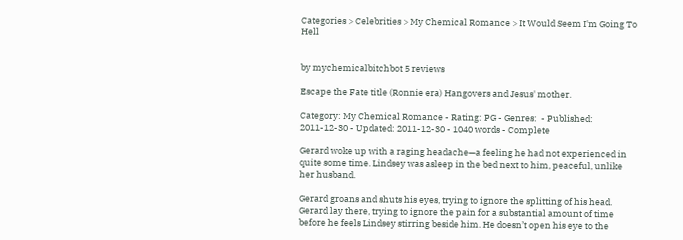Categories > Celebrities > My Chemical Romance > It Would Seem I'm Going To Hell


by mychemicalbitchbot 5 reviews

Escape the Fate title (Ronnie era) Hangovers and Jesus' mother.

Category: My Chemical Romance - Rating: PG - Genres:  - Published: 2011-12-30 - Updated: 2011-12-30 - 1040 words - Complete

Gerard woke up with a raging headache—a feeling he had not experienced in quite some time. Lindsey was asleep in the bed next to him, peaceful, unlike her husband.

Gerard groans and shuts his eyes, trying to ignore the splitting of his head. Gerard lay there, trying to ignore the pain for a substantial amount of time before he feels Lindsey stirring beside him. He doesn’t open his eye to the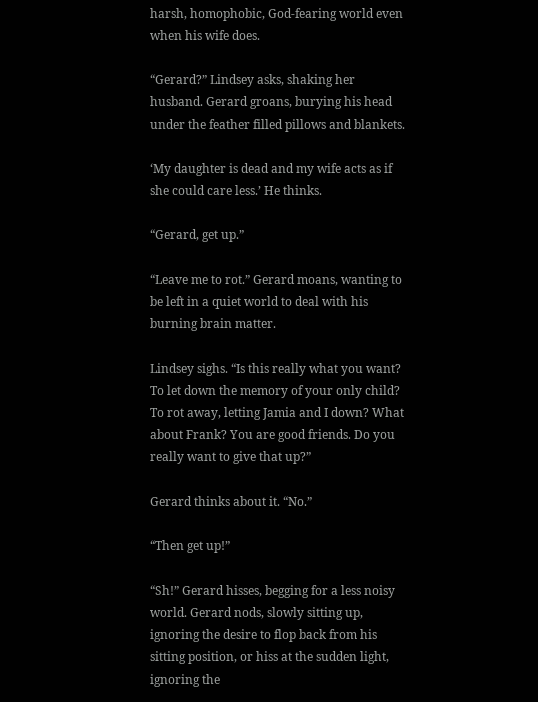harsh, homophobic, God-fearing world even when his wife does.

“Gerard?” Lindsey asks, shaking her husband. Gerard groans, burying his head under the feather filled pillows and blankets.

‘My daughter is dead and my wife acts as if she could care less.’ He thinks.

“Gerard, get up.”

“Leave me to rot.” Gerard moans, wanting to be left in a quiet world to deal with his burning brain matter.

Lindsey sighs. “Is this really what you want? To let down the memory of your only child? To rot away, letting Jamia and I down? What about Frank? You are good friends. Do you really want to give that up?”

Gerard thinks about it. “No.”

“Then get up!”

“Sh!” Gerard hisses, begging for a less noisy world. Gerard nods, slowly sitting up, ignoring the desire to flop back from his sitting position, or hiss at the sudden light, ignoring the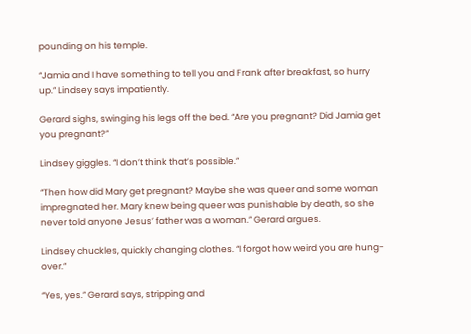pounding on his temple.

“Jamia and I have something to tell you and Frank after breakfast, so hurry up.” Lindsey says impatiently.

Gerard sighs, swinging his legs off the bed. “Are you pregnant? Did Jamia get you pregnant?”

Lindsey giggles. “I don’t think that’s possible.”

“Then how did Mary get pregnant? Maybe she was queer and some woman impregnated her. Mary knew being queer was punishable by death, so she never told anyone Jesus’ father was a woman.” Gerard argues.

Lindsey chuckles, quickly changing clothes. “I forgot how weird you are hung-over.”

“Yes, yes.” Gerard says, stripping and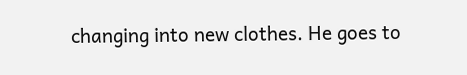changing into new clothes. He goes to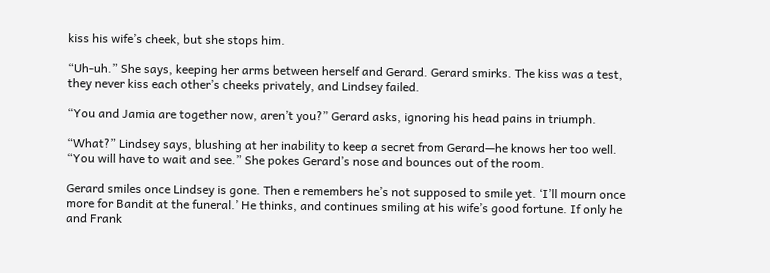kiss his wife’s cheek, but she stops him.

“Uh-uh.” She says, keeping her arms between herself and Gerard. Gerard smirks. The kiss was a test, they never kiss each other’s cheeks privately, and Lindsey failed.

“You and Jamia are together now, aren’t you?” Gerard asks, ignoring his head pains in triumph.

“What?” Lindsey says, blushing at her inability to keep a secret from Gerard—he knows her too well. “You will have to wait and see.” She pokes Gerard’s nose and bounces out of the room.

Gerard smiles once Lindsey is gone. Then e remembers he’s not supposed to smile yet. ‘I’ll mourn once more for Bandit at the funeral.’ He thinks, and continues smiling at his wife’s good fortune. If only he and Frank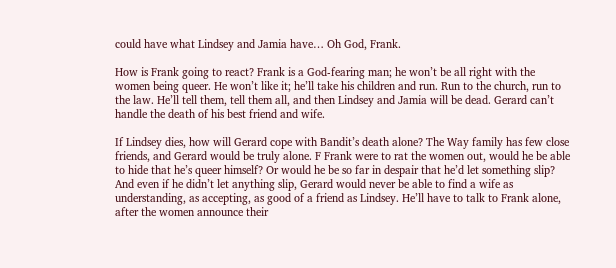could have what Lindsey and Jamia have… Oh God, Frank.

How is Frank going to react? Frank is a God-fearing man; he won’t be all right with the women being queer. He won’t like it; he’ll take his children and run. Run to the church, run to the law. He’ll tell them, tell them all, and then Lindsey and Jamia will be dead. Gerard can’t handle the death of his best friend and wife.

If Lindsey dies, how will Gerard cope with Bandit’s death alone? The Way family has few close friends, and Gerard would be truly alone. F Frank were to rat the women out, would he be able to hide that he’s queer himself? Or would he be so far in despair that he’d let something slip? And even if he didn’t let anything slip, Gerard would never be able to find a wife as understanding, as accepting, as good of a friend as Lindsey. He’ll have to talk to Frank alone, after the women announce their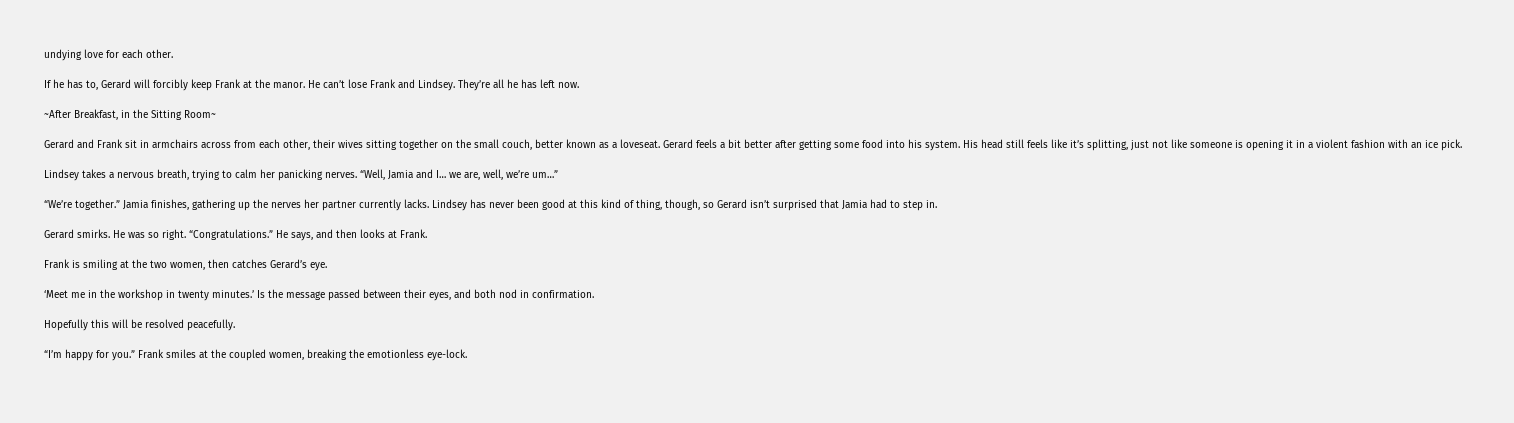undying love for each other.

If he has to, Gerard will forcibly keep Frank at the manor. He can’t lose Frank and Lindsey. They’re all he has left now.

~After Breakfast, in the Sitting Room~

Gerard and Frank sit in armchairs across from each other, their wives sitting together on the small couch, better known as a loveseat. Gerard feels a bit better after getting some food into his system. His head still feels like it’s splitting, just not like someone is opening it in a violent fashion with an ice pick.

Lindsey takes a nervous breath, trying to calm her panicking nerves. “Well, Jamia and I… we are, well, we’re um…”

“We’re together.” Jamia finishes, gathering up the nerves her partner currently lacks. Lindsey has never been good at this kind of thing, though, so Gerard isn’t surprised that Jamia had to step in.

Gerard smirks. He was so right. “Congratulations.” He says, and then looks at Frank.

Frank is smiling at the two women, then catches Gerard’s eye.

‘Meet me in the workshop in twenty minutes.’ Is the message passed between their eyes, and both nod in confirmation.

Hopefully this will be resolved peacefully.

“I’m happy for you.” Frank smiles at the coupled women, breaking the emotionless eye-lock.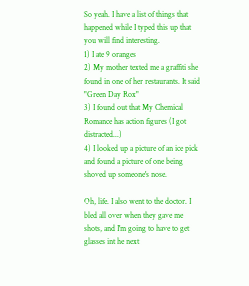So yeah. I have a list of things that happened while I typed this up that you will find interesting.
1) I ate 9 oranges
2) My mother texted me a graffiti she found in one of her restaurants. It said "Green Day Rox"
3) I found out that My Chemical Romance has action figures (I got distracted...)
4) I looked up a picture of an ice pick and found a picture of one being shoved up someone's nose.

Oh, life. I also went to the doctor. I bled all over when they gave me shots, and I'm going to have to get glasses int he next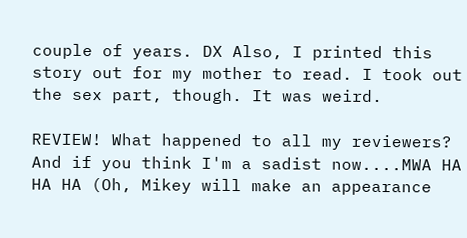couple of years. DX Also, I printed this story out for my mother to read. I took out the sex part, though. It was weird.

REVIEW! What happened to all my reviewers? And if you think I'm a sadist now....MWA HA HA HA (Oh, Mikey will make an appearance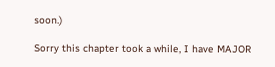soon.)

Sorry this chapter took a while, I have MAJOR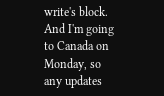write's block. And I'm going to Canada on Monday, so any updates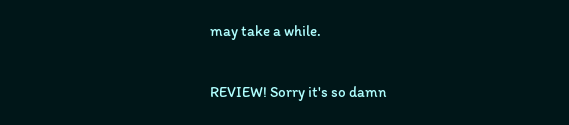may take a while.

REVIEW! Sorry it's so damn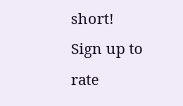short!
Sign up to rate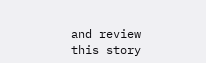and review this story